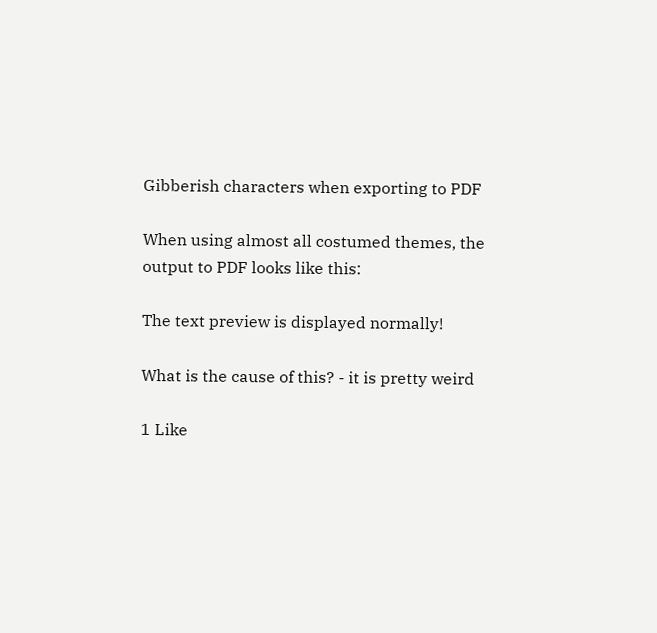Gibberish characters when exporting to PDF

When using almost all costumed themes, the output to PDF looks like this:

The text preview is displayed normally!

What is the cause of this? - it is pretty weird

1 Like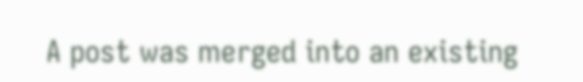A post was merged into an existing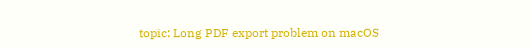topic: Long PDF export problem on macOS